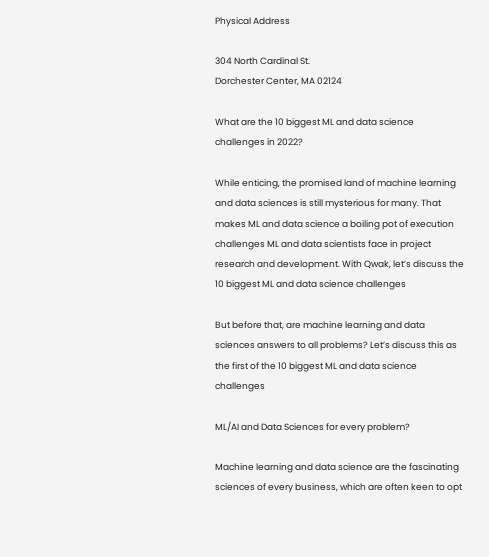Physical Address

304 North Cardinal St.
Dorchester Center, MA 02124

What are the 10 biggest ML and data science challenges in 2022?

While enticing, the promised land of machine learning and data sciences is still mysterious for many. That makes ML and data science a boiling pot of execution challenges ML and data scientists face in project research and development. With Qwak, let’s discuss the 10 biggest ML and data science challenges

But before that, are machine learning and data sciences answers to all problems? Let’s discuss this as the first of the 10 biggest ML and data science challenges

ML/AI and Data Sciences for every problem?

Machine learning and data science are the fascinating sciences of every business, which are often keen to opt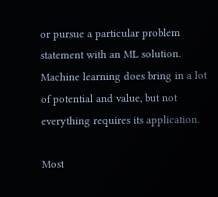or pursue a particular problem statement with an ML solution. Machine learning does bring in a lot of potential and value, but not everything requires its application.

Most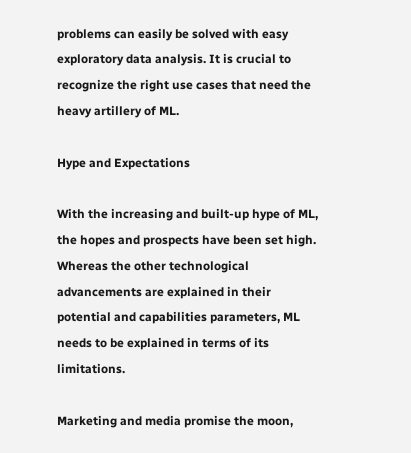problems can easily be solved with easy exploratory data analysis. It is crucial to recognize the right use cases that need the heavy artillery of ML.

Hype and Expectations

With the increasing and built-up hype of ML, the hopes and prospects have been set high. Whereas the other technological advancements are explained in their potential and capabilities parameters, ML needs to be explained in terms of its limitations.

Marketing and media promise the moon,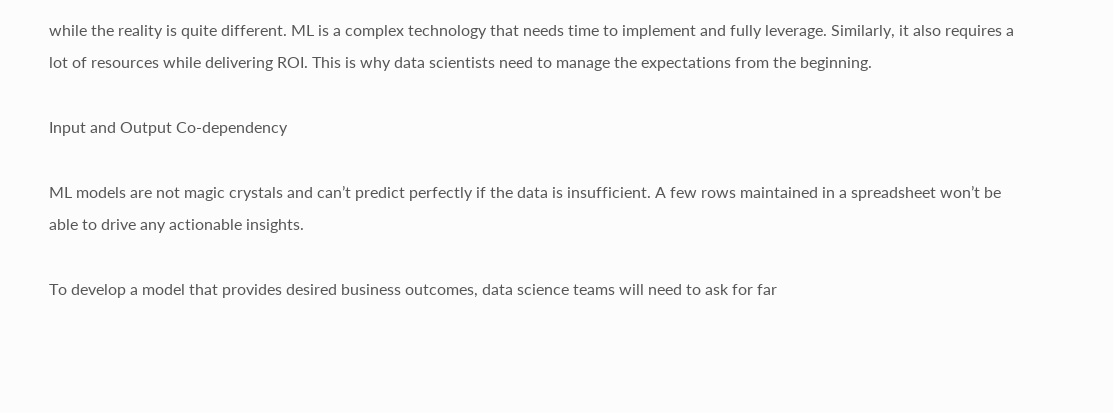while the reality is quite different. ML is a complex technology that needs time to implement and fully leverage. Similarly, it also requires a lot of resources while delivering ROI. This is why data scientists need to manage the expectations from the beginning.

Input and Output Co-dependency

ML models are not magic crystals and can’t predict perfectly if the data is insufficient. A few rows maintained in a spreadsheet won’t be able to drive any actionable insights.

To develop a model that provides desired business outcomes, data science teams will need to ask for far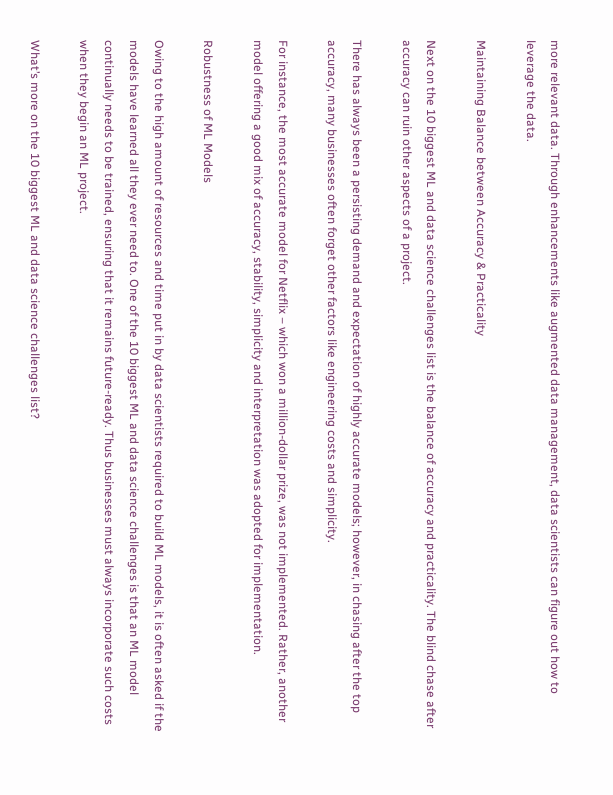more relevant data. Through enhancements like augmented data management, data scientists can figure out how to leverage the data.

Maintaining Balance between Accuracy & Practicality

Next on the 10 biggest ML and data science challenges list is the balance of accuracy and practicality. The blind chase after accuracy can ruin other aspects of a project.

There has always been a persisting demand and expectation of highly accurate models; however, in chasing after the top accuracy, many businesses often forget other factors like engineering costs and simplicity.

For instance, the most accurate model for Netflix – which won a million-dollar prize, was not implemented. Rather, another model offering a good mix of accuracy, stability, simplicity and interpretation was adopted for implementation.

Robustness of ML Models

Owing to the high amount of resources and time put in by data scientists required to build ML models, it is often asked if the models have learned all they ever need to. One of the 10 biggest ML and data science challenges is that an ML model continually needs to be trained, ensuring that it remains future-ready. Thus businesses must always incorporate such costs when they begin an ML project.

What’s more on the 10 biggest ML and data science challenges list?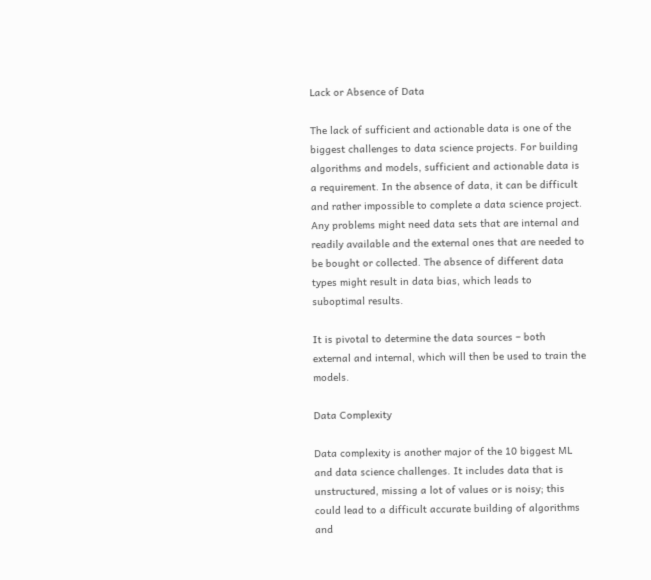Lack or Absence of Data

The lack of sufficient and actionable data is one of the biggest challenges to data science projects. For building algorithms and models, sufficient and actionable data is a requirement. In the absence of data, it can be difficult and rather impossible to complete a data science project. Any problems might need data sets that are internal and readily available and the external ones that are needed to be bought or collected. The absence of different data types might result in data bias, which leads to suboptimal results.

It is pivotal to determine the data sources – both external and internal, which will then be used to train the models.

Data Complexity

Data complexity is another major of the 10 biggest ML and data science challenges. It includes data that is unstructured, missing a lot of values or is noisy; this could lead to a difficult accurate building of algorithms and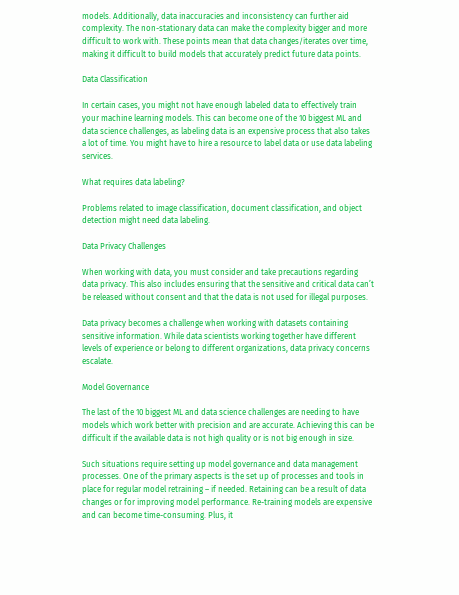models. Additionally, data inaccuracies and inconsistency can further aid complexity. The non-stationary data can make the complexity bigger and more difficult to work with. These points mean that data changes/iterates over time, making it difficult to build models that accurately predict future data points.

Data Classification

In certain cases, you might not have enough labeled data to effectively train your machine learning models. This can become one of the 10 biggest ML and data science challenges, as labeling data is an expensive process that also takes a lot of time. You might have to hire a resource to label data or use data labeling services.

What requires data labeling?

Problems related to image classification, document classification, and object detection might need data labeling.

Data Privacy Challenges

When working with data, you must consider and take precautions regarding data privacy. This also includes ensuring that the sensitive and critical data can’t be released without consent and that the data is not used for illegal purposes.

Data privacy becomes a challenge when working with datasets containing sensitive information. While data scientists working together have different levels of experience or belong to different organizations, data privacy concerns escalate.

Model Governance

The last of the 10 biggest ML and data science challenges are needing to have models which work better with precision and are accurate. Achieving this can be difficult if the available data is not high quality or is not big enough in size.

Such situations require setting up model governance and data management processes. One of the primary aspects is the set up of processes and tools in place for regular model retraining – if needed. Retaining can be a result of data changes or for improving model performance. Re-training models are expensive and can become time-consuming. Plus, it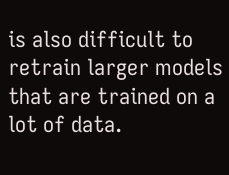is also difficult to retrain larger models that are trained on a lot of data.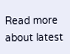Read more about latest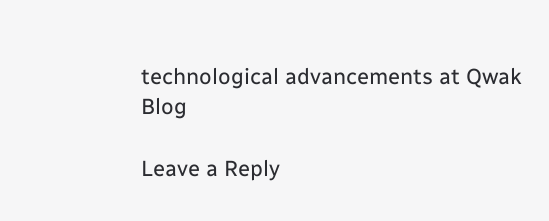technological advancements at Qwak Blog

Leave a Reply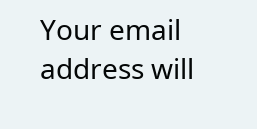Your email address will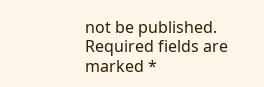not be published. Required fields are marked *